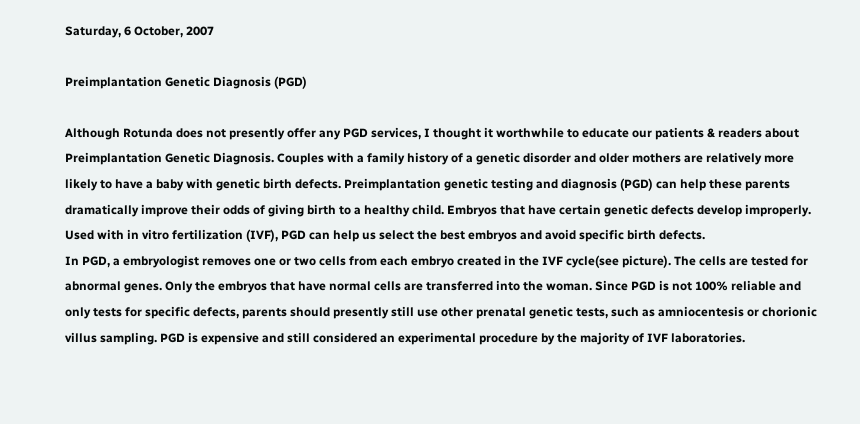Saturday, 6 October, 2007

Preimplantation Genetic Diagnosis (PGD)

Although Rotunda does not presently offer any PGD services, I thought it worthwhile to educate our patients & readers about Preimplantation Genetic Diagnosis. Couples with a family history of a genetic disorder and older mothers are relatively more likely to have a baby with genetic birth defects. Preimplantation genetic testing and diagnosis (PGD) can help these parents dramatically improve their odds of giving birth to a healthy child. Embryos that have certain genetic defects develop improperly. Used with in vitro fertilization (IVF), PGD can help us select the best embryos and avoid specific birth defects.
In PGD, a embryologist removes one or two cells from each embryo created in the IVF cycle(see picture). The cells are tested for abnormal genes. Only the embryos that have normal cells are transferred into the woman. Since PGD is not 100% reliable and only tests for specific defects, parents should presently still use other prenatal genetic tests, such as amniocentesis or chorionic villus sampling. PGD is expensive and still considered an experimental procedure by the majority of IVF laboratories.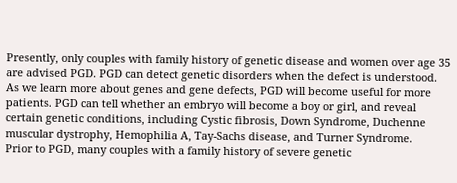Presently, only couples with family history of genetic disease and women over age 35 are advised PGD. PGD can detect genetic disorders when the defect is understood. As we learn more about genes and gene defects, PGD will become useful for more patients. PGD can tell whether an embryo will become a boy or girl, and reveal certain genetic conditions, including Cystic fibrosis, Down Syndrome, Duchenne muscular dystrophy, Hemophilia A, Tay-Sachs disease, and Turner Syndrome.
Prior to PGD, many couples with a family history of severe genetic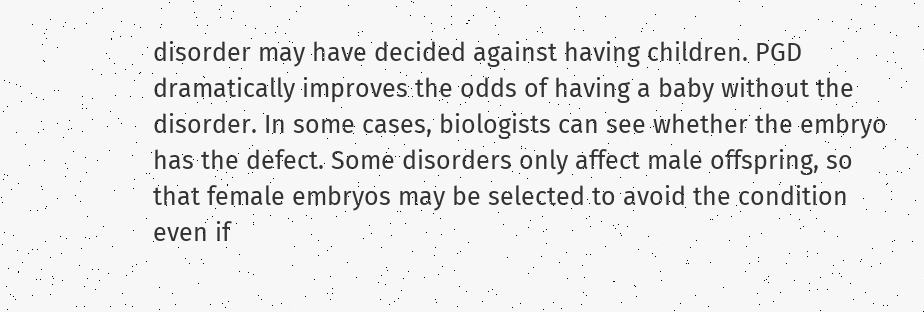disorder may have decided against having children. PGD dramatically improves the odds of having a baby without the disorder. In some cases, biologists can see whether the embryo has the defect. Some disorders only affect male offspring, so that female embryos may be selected to avoid the condition even if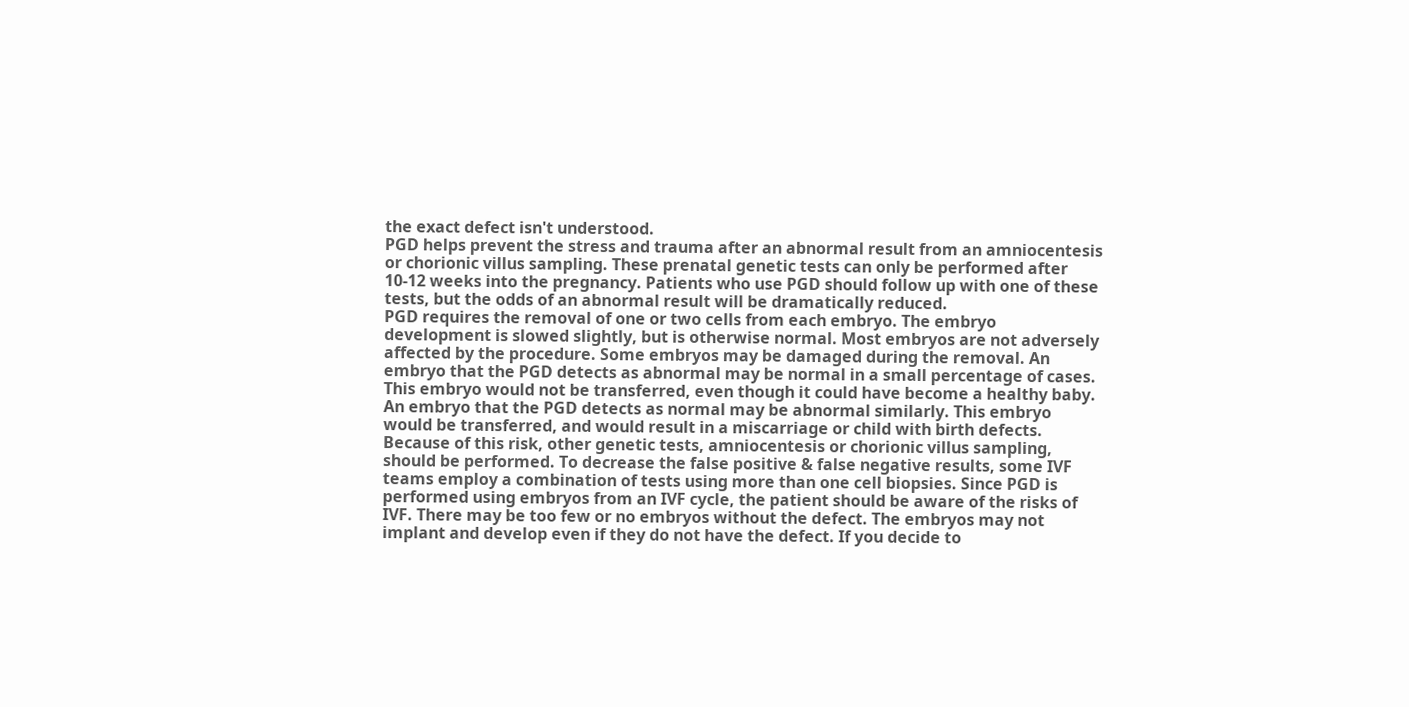the exact defect isn't understood.
PGD helps prevent the stress and trauma after an abnormal result from an amniocentesis or chorionic villus sampling. These prenatal genetic tests can only be performed after 10-12 weeks into the pregnancy. Patients who use PGD should follow up with one of these tests, but the odds of an abnormal result will be dramatically reduced.
PGD requires the removal of one or two cells from each embryo. The embryo development is slowed slightly, but is otherwise normal. Most embryos are not adversely affected by the procedure. Some embryos may be damaged during the removal. An embryo that the PGD detects as abnormal may be normal in a small percentage of cases. This embryo would not be transferred, even though it could have become a healthy baby. An embryo that the PGD detects as normal may be abnormal similarly. This embryo would be transferred, and would result in a miscarriage or child with birth defects. Because of this risk, other genetic tests, amniocentesis or chorionic villus sampling, should be performed. To decrease the false positive & false negative results, some IVF teams employ a combination of tests using more than one cell biopsies. Since PGD is performed using embryos from an IVF cycle, the patient should be aware of the risks of IVF. There may be too few or no embryos without the defect. The embryos may not implant and develop even if they do not have the defect. If you decide to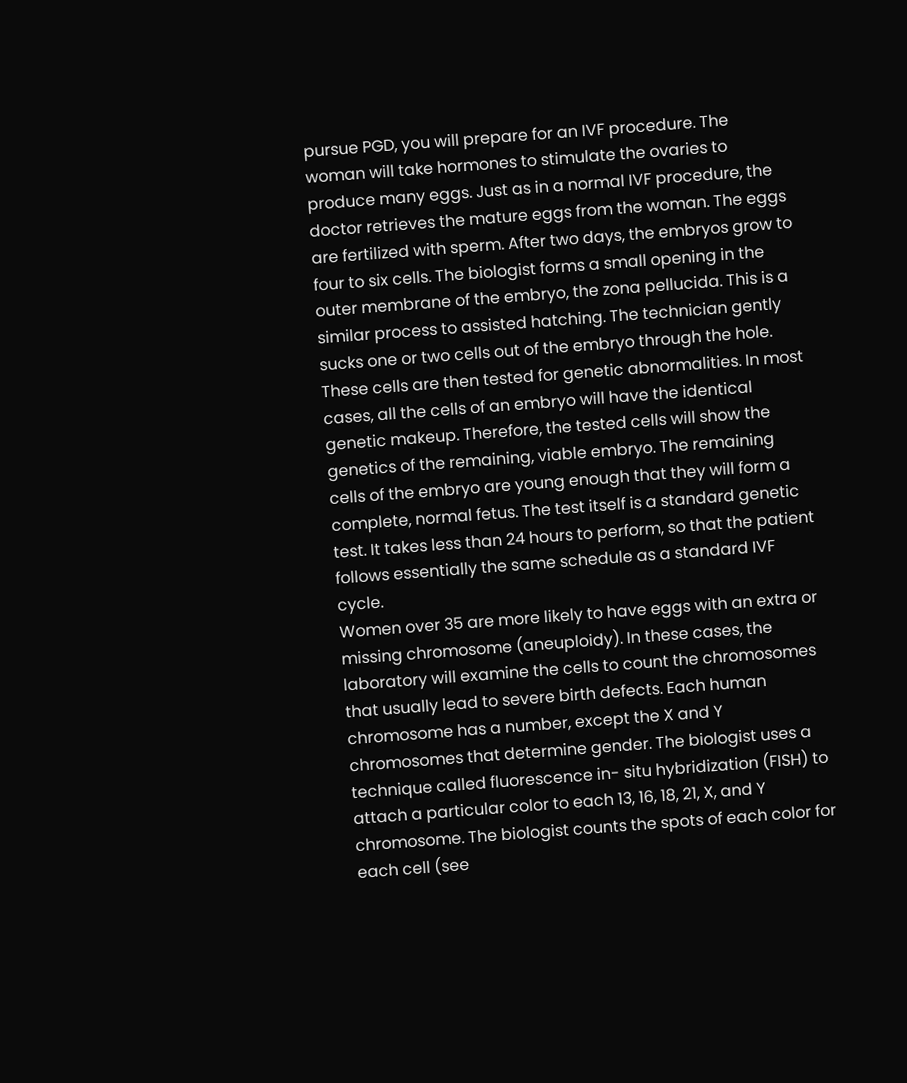pursue PGD, you will prepare for an IVF procedure. The woman will take hormones to stimulate the ovaries to produce many eggs. Just as in a normal IVF procedure, the doctor retrieves the mature eggs from the woman. The eggs are fertilized with sperm. After two days, the embryos grow to four to six cells. The biologist forms a small opening in the outer membrane of the embryo, the zona pellucida. This is a similar process to assisted hatching. The technician gently sucks one or two cells out of the embryo through the hole. These cells are then tested for genetic abnormalities. In most cases, all the cells of an embryo will have the identical genetic makeup. Therefore, the tested cells will show the genetics of the remaining, viable embryo. The remaining cells of the embryo are young enough that they will form a complete, normal fetus. The test itself is a standard genetic test. It takes less than 24 hours to perform, so that the patient follows essentially the same schedule as a standard IVF cycle.
Women over 35 are more likely to have eggs with an extra or missing chromosome (aneuploidy). In these cases, the laboratory will examine the cells to count the chromosomes that usually lead to severe birth defects. Each human chromosome has a number, except the X and Y chromosomes that determine gender. The biologist uses a technique called fluorescence in- situ hybridization (FISH) to attach a particular color to each 13, 16, 18, 21, X, and Y chromosome. The biologist counts the spots of each color for each cell (see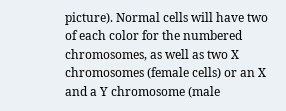picture). Normal cells will have two of each color for the numbered chromosomes, as well as two X chromosomes (female cells) or an X and a Y chromosome (male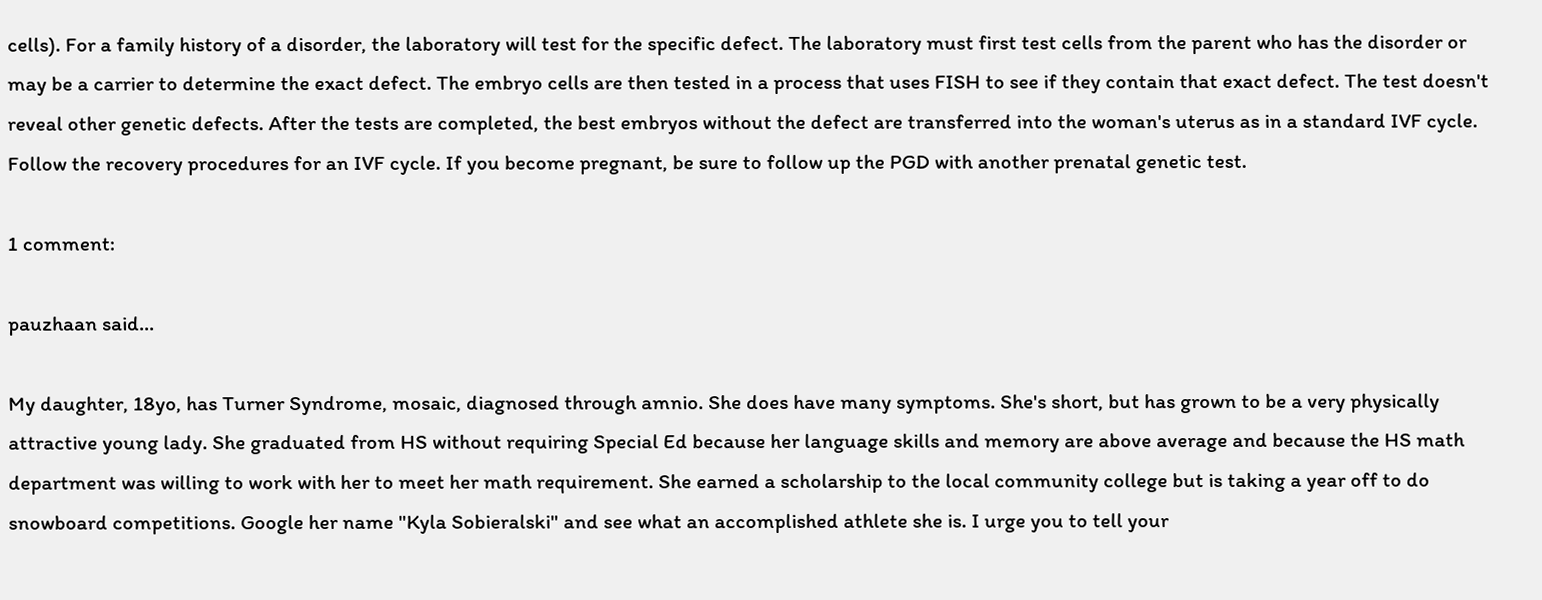cells). For a family history of a disorder, the laboratory will test for the specific defect. The laboratory must first test cells from the parent who has the disorder or may be a carrier to determine the exact defect. The embryo cells are then tested in a process that uses FISH to see if they contain that exact defect. The test doesn't reveal other genetic defects. After the tests are completed, the best embryos without the defect are transferred into the woman's uterus as in a standard IVF cycle. Follow the recovery procedures for an IVF cycle. If you become pregnant, be sure to follow up the PGD with another prenatal genetic test.

1 comment:

pauzhaan said...

My daughter, 18yo, has Turner Syndrome, mosaic, diagnosed through amnio. She does have many symptoms. She's short, but has grown to be a very physically attractive young lady. She graduated from HS without requiring Special Ed because her language skills and memory are above average and because the HS math department was willing to work with her to meet her math requirement. She earned a scholarship to the local community college but is taking a year off to do snowboard competitions. Google her name "Kyla Sobieralski" and see what an accomplished athlete she is. I urge you to tell your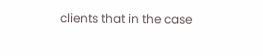clients that in the case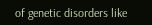of genetic disorders like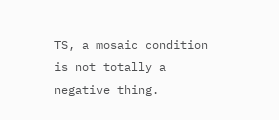TS, a mosaic condition is not totally a negative thing.